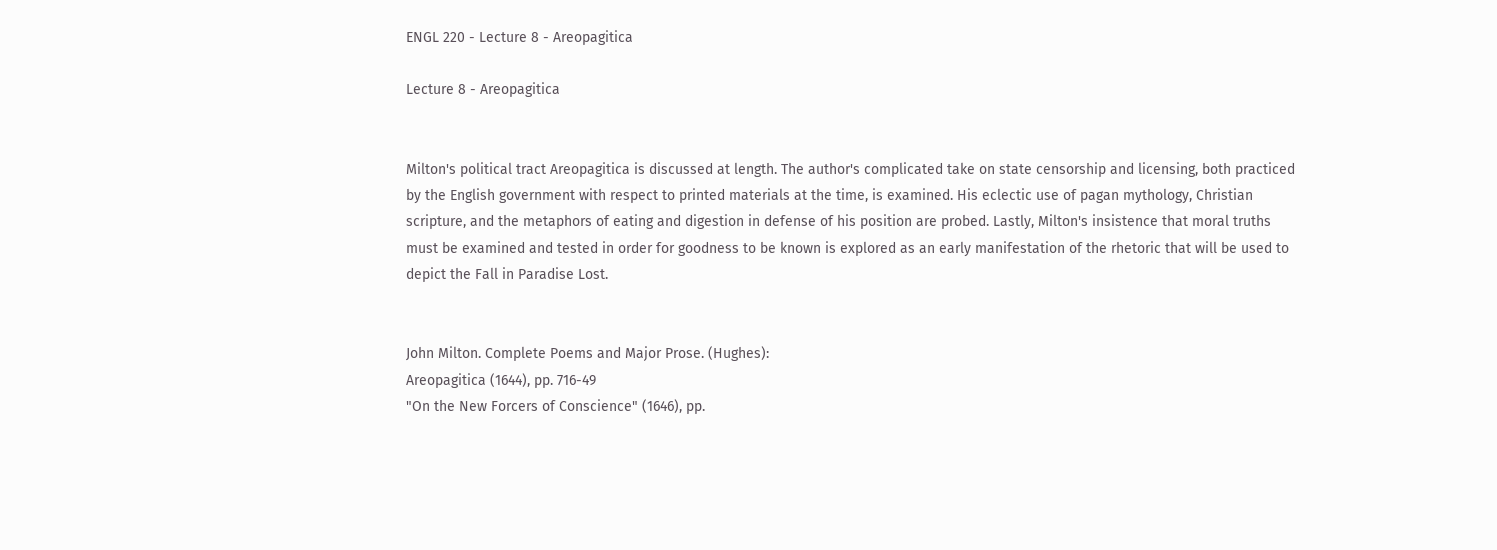ENGL 220 - Lecture 8 - Areopagitica

Lecture 8 - Areopagitica


Milton's political tract Areopagitica is discussed at length. The author's complicated take on state censorship and licensing, both practiced by the English government with respect to printed materials at the time, is examined. His eclectic use of pagan mythology, Christian scripture, and the metaphors of eating and digestion in defense of his position are probed. Lastly, Milton's insistence that moral truths must be examined and tested in order for goodness to be known is explored as an early manifestation of the rhetoric that will be used to depict the Fall in Paradise Lost.


John Milton. Complete Poems and Major Prose. (Hughes):
Areopagitica (1644), pp. 716-49
"On the New Forcers of Conscience" (1646), pp.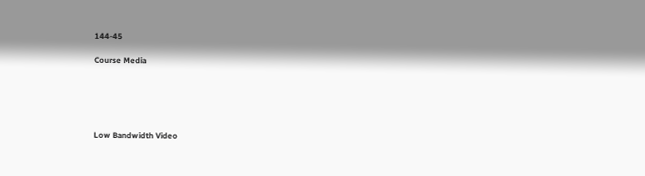144-45

Course Media





Low Bandwidth Video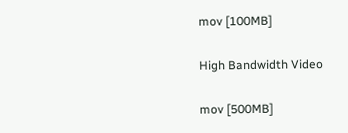mov [100MB]

High Bandwidth Video

mov [500MB]